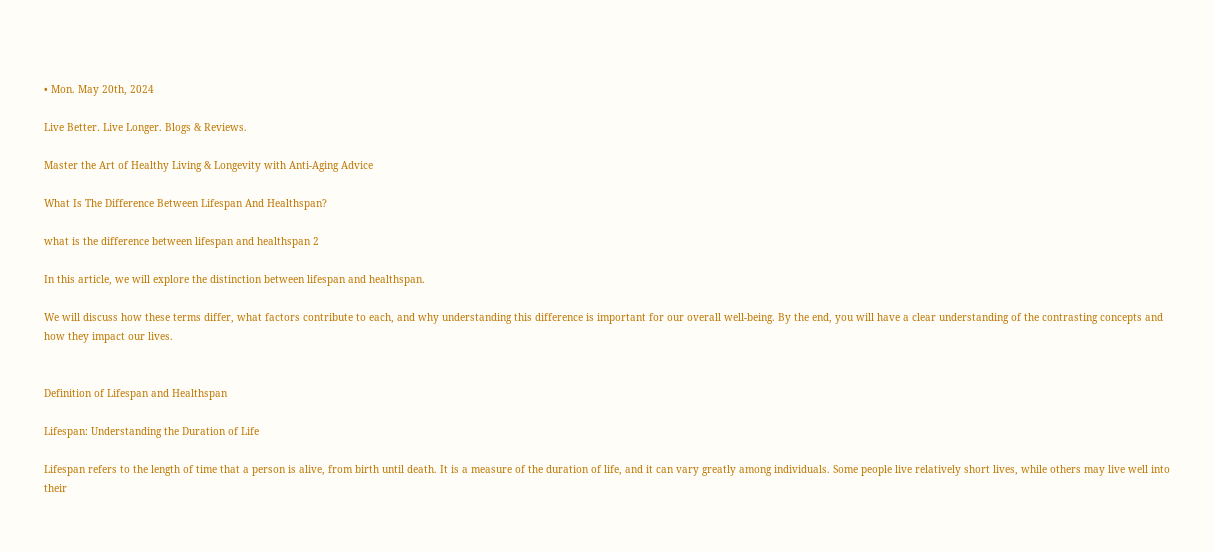• Mon. May 20th, 2024

Live Better. Live Longer. Blogs & Reviews.

Master the Art of Healthy Living & Longevity with Anti-Aging Advice

What Is The Difference Between Lifespan And Healthspan?

what is the difference between lifespan and healthspan 2

In this article, we will explore the distinction between lifespan and healthspan.

We will discuss how these terms differ, what factors contribute to each, and why understanding this difference is important for our overall well-being. By the end, you will have a clear understanding of the contrasting concepts and how they impact our lives.


Definition of Lifespan and Healthspan

Lifespan: Understanding the Duration of Life

Lifespan refers to the length of time that a person is alive, from birth until death. It is a measure of the duration of life, and it can vary greatly among individuals. Some people live relatively short lives, while others may live well into their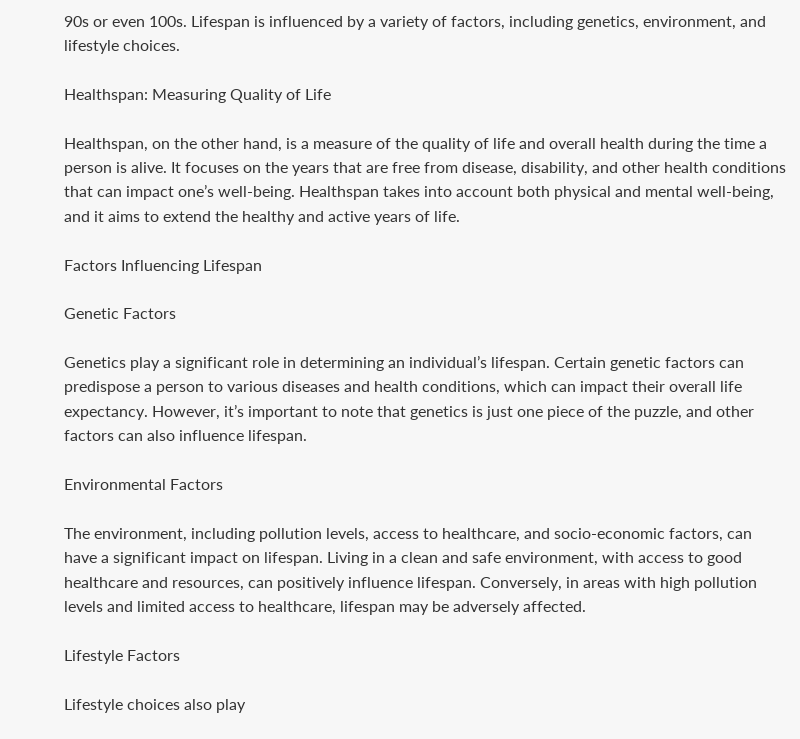90s or even 100s. Lifespan is influenced by a variety of factors, including genetics, environment, and lifestyle choices.

Healthspan: Measuring Quality of Life

Healthspan, on the other hand, is a measure of the quality of life and overall health during the time a person is alive. It focuses on the years that are free from disease, disability, and other health conditions that can impact one’s well-being. Healthspan takes into account both physical and mental well-being, and it aims to extend the healthy and active years of life.

Factors Influencing Lifespan

Genetic Factors

Genetics play a significant role in determining an individual’s lifespan. Certain genetic factors can predispose a person to various diseases and health conditions, which can impact their overall life expectancy. However, it’s important to note that genetics is just one piece of the puzzle, and other factors can also influence lifespan.

Environmental Factors

The environment, including pollution levels, access to healthcare, and socio-economic factors, can have a significant impact on lifespan. Living in a clean and safe environment, with access to good healthcare and resources, can positively influence lifespan. Conversely, in areas with high pollution levels and limited access to healthcare, lifespan may be adversely affected.

Lifestyle Factors

Lifestyle choices also play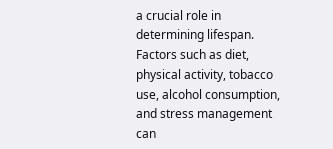a crucial role in determining lifespan. Factors such as diet, physical activity, tobacco use, alcohol consumption, and stress management can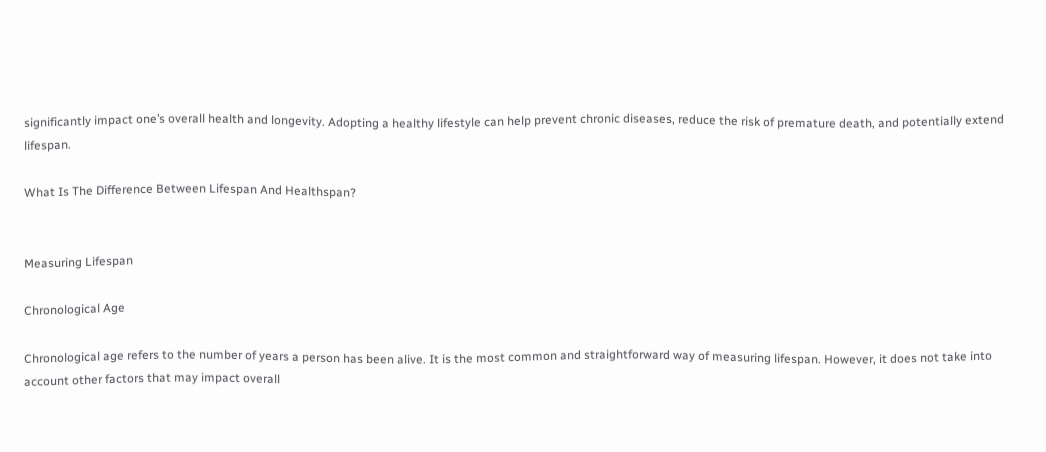significantly impact one’s overall health and longevity. Adopting a healthy lifestyle can help prevent chronic diseases, reduce the risk of premature death, and potentially extend lifespan.

What Is The Difference Between Lifespan And Healthspan?


Measuring Lifespan

Chronological Age

Chronological age refers to the number of years a person has been alive. It is the most common and straightforward way of measuring lifespan. However, it does not take into account other factors that may impact overall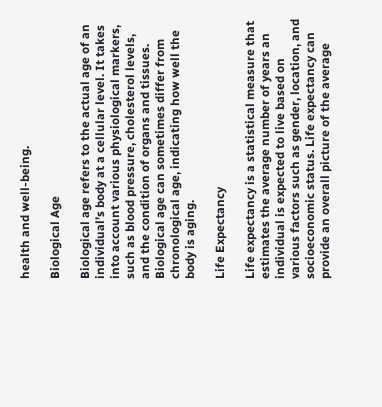health and well-being.

Biological Age

Biological age refers to the actual age of an individual’s body at a cellular level. It takes into account various physiological markers, such as blood pressure, cholesterol levels, and the condition of organs and tissues. Biological age can sometimes differ from chronological age, indicating how well the body is aging.

Life Expectancy

Life expectancy is a statistical measure that estimates the average number of years an individual is expected to live based on various factors such as gender, location, and socioeconomic status. Life expectancy can provide an overall picture of the average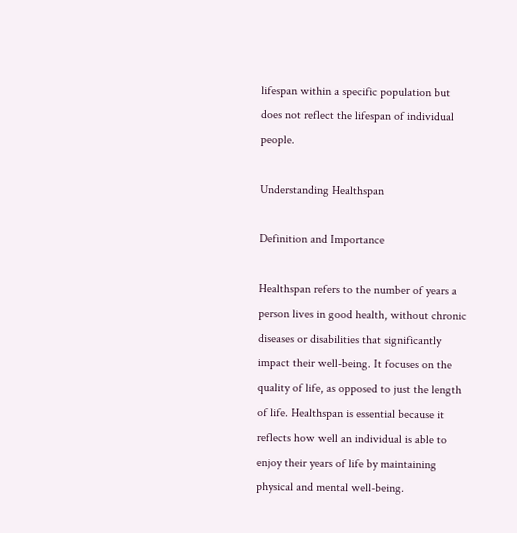lifespan within a specific population but does not reflect the lifespan of individual people.

Understanding Healthspan

Definition and Importance

Healthspan refers to the number of years a person lives in good health, without chronic diseases or disabilities that significantly impact their well-being. It focuses on the quality of life, as opposed to just the length of life. Healthspan is essential because it reflects how well an individual is able to enjoy their years of life by maintaining physical and mental well-being.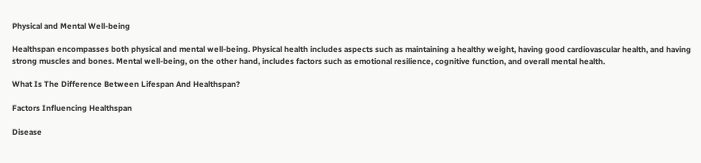Physical and Mental Well-being

Healthspan encompasses both physical and mental well-being. Physical health includes aspects such as maintaining a healthy weight, having good cardiovascular health, and having strong muscles and bones. Mental well-being, on the other hand, includes factors such as emotional resilience, cognitive function, and overall mental health.

What Is The Difference Between Lifespan And Healthspan?

Factors Influencing Healthspan

Disease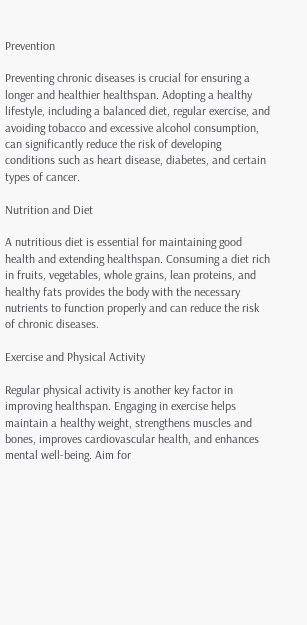Prevention

Preventing chronic diseases is crucial for ensuring a longer and healthier healthspan. Adopting a healthy lifestyle, including a balanced diet, regular exercise, and avoiding tobacco and excessive alcohol consumption, can significantly reduce the risk of developing conditions such as heart disease, diabetes, and certain types of cancer.

Nutrition and Diet

A nutritious diet is essential for maintaining good health and extending healthspan. Consuming a diet rich in fruits, vegetables, whole grains, lean proteins, and healthy fats provides the body with the necessary nutrients to function properly and can reduce the risk of chronic diseases.

Exercise and Physical Activity

Regular physical activity is another key factor in improving healthspan. Engaging in exercise helps maintain a healthy weight, strengthens muscles and bones, improves cardiovascular health, and enhances mental well-being. Aim for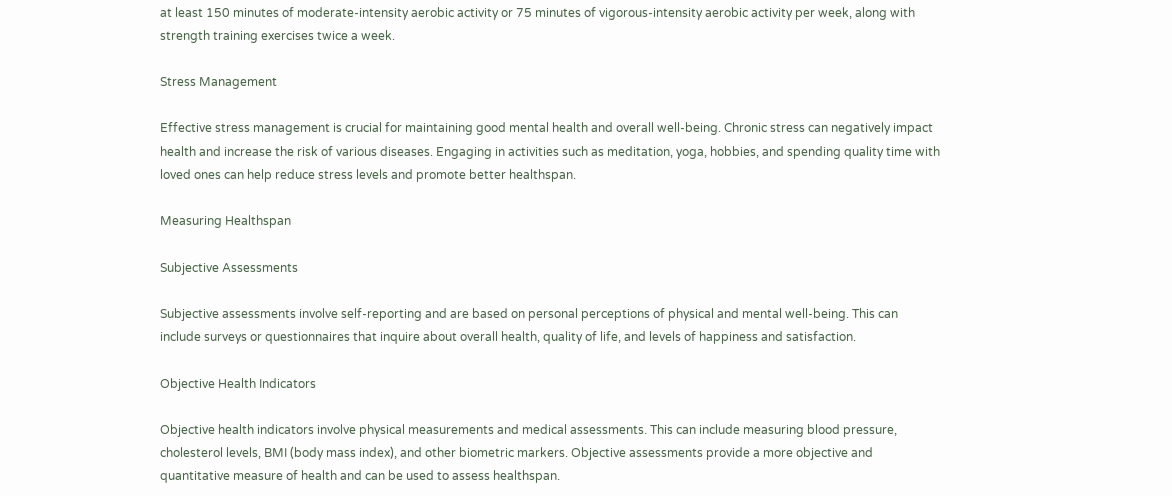at least 150 minutes of moderate-intensity aerobic activity or 75 minutes of vigorous-intensity aerobic activity per week, along with strength training exercises twice a week.

Stress Management

Effective stress management is crucial for maintaining good mental health and overall well-being. Chronic stress can negatively impact health and increase the risk of various diseases. Engaging in activities such as meditation, yoga, hobbies, and spending quality time with loved ones can help reduce stress levels and promote better healthspan.

Measuring Healthspan

Subjective Assessments

Subjective assessments involve self-reporting and are based on personal perceptions of physical and mental well-being. This can include surveys or questionnaires that inquire about overall health, quality of life, and levels of happiness and satisfaction.

Objective Health Indicators

Objective health indicators involve physical measurements and medical assessments. This can include measuring blood pressure, cholesterol levels, BMI (body mass index), and other biometric markers. Objective assessments provide a more objective and quantitative measure of health and can be used to assess healthspan.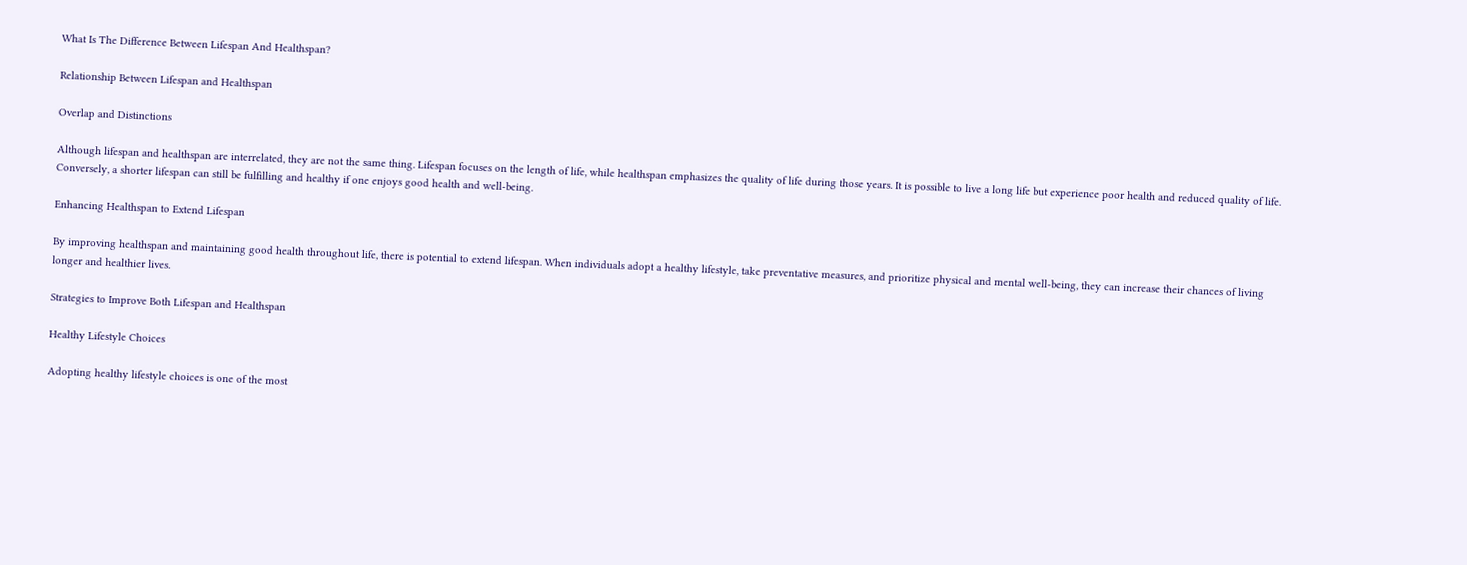What Is The Difference Between Lifespan And Healthspan?

Relationship Between Lifespan and Healthspan

Overlap and Distinctions

Although lifespan and healthspan are interrelated, they are not the same thing. Lifespan focuses on the length of life, while healthspan emphasizes the quality of life during those years. It is possible to live a long life but experience poor health and reduced quality of life. Conversely, a shorter lifespan can still be fulfilling and healthy if one enjoys good health and well-being.

Enhancing Healthspan to Extend Lifespan

By improving healthspan and maintaining good health throughout life, there is potential to extend lifespan. When individuals adopt a healthy lifestyle, take preventative measures, and prioritize physical and mental well-being, they can increase their chances of living longer and healthier lives.

Strategies to Improve Both Lifespan and Healthspan

Healthy Lifestyle Choices

Adopting healthy lifestyle choices is one of the most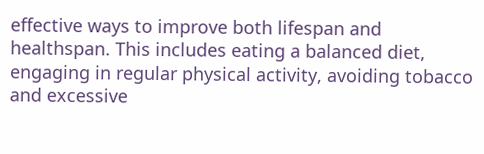effective ways to improve both lifespan and healthspan. This includes eating a balanced diet, engaging in regular physical activity, avoiding tobacco and excessive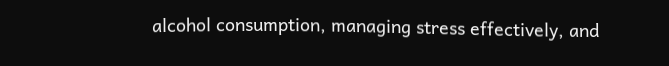alcohol consumption, managing stress effectively, and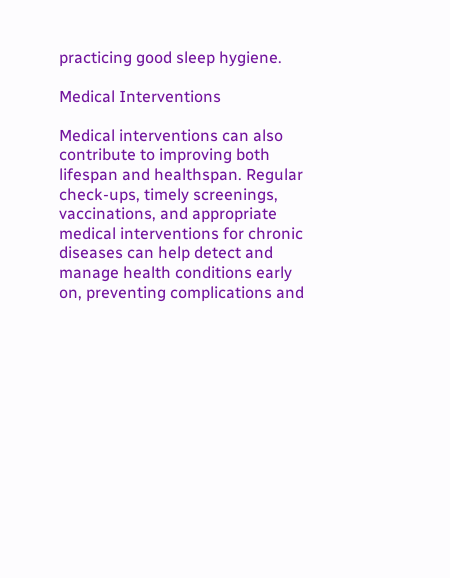practicing good sleep hygiene.

Medical Interventions

Medical interventions can also contribute to improving both lifespan and healthspan. Regular check-ups, timely screenings, vaccinations, and appropriate medical interventions for chronic diseases can help detect and manage health conditions early on, preventing complications and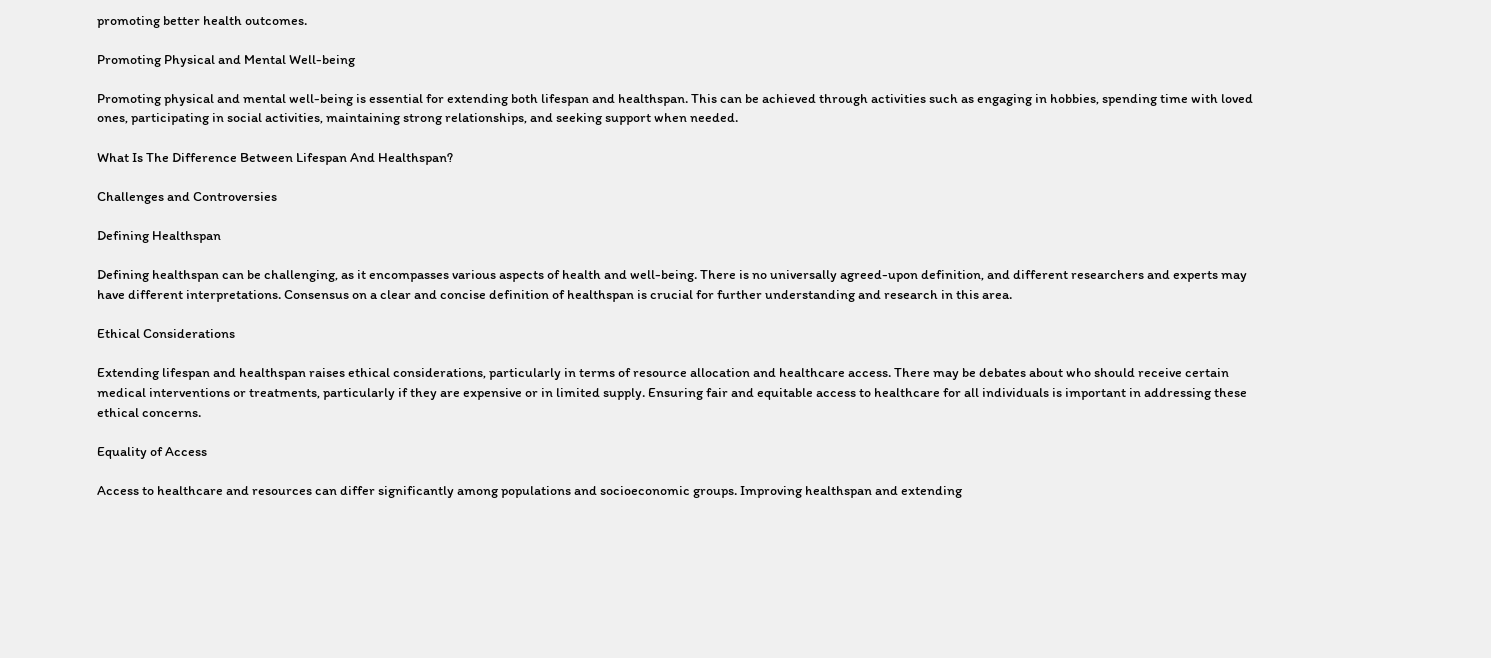promoting better health outcomes.

Promoting Physical and Mental Well-being

Promoting physical and mental well-being is essential for extending both lifespan and healthspan. This can be achieved through activities such as engaging in hobbies, spending time with loved ones, participating in social activities, maintaining strong relationships, and seeking support when needed.

What Is The Difference Between Lifespan And Healthspan?

Challenges and Controversies

Defining Healthspan

Defining healthspan can be challenging, as it encompasses various aspects of health and well-being. There is no universally agreed-upon definition, and different researchers and experts may have different interpretations. Consensus on a clear and concise definition of healthspan is crucial for further understanding and research in this area.

Ethical Considerations

Extending lifespan and healthspan raises ethical considerations, particularly in terms of resource allocation and healthcare access. There may be debates about who should receive certain medical interventions or treatments, particularly if they are expensive or in limited supply. Ensuring fair and equitable access to healthcare for all individuals is important in addressing these ethical concerns.

Equality of Access

Access to healthcare and resources can differ significantly among populations and socioeconomic groups. Improving healthspan and extending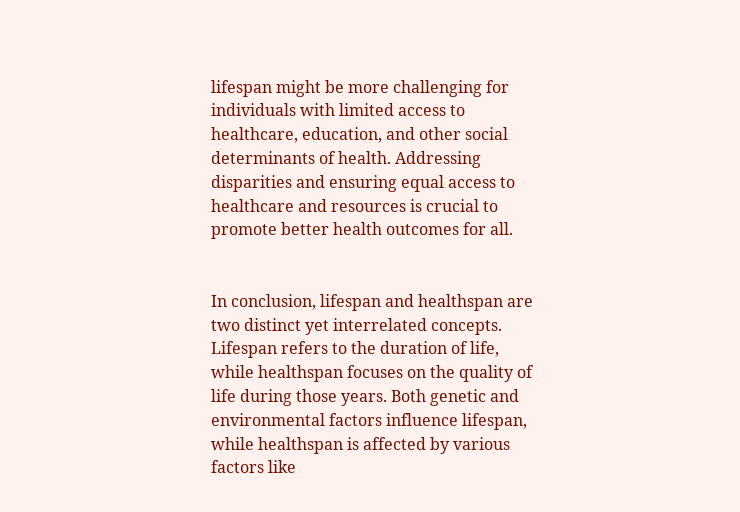lifespan might be more challenging for individuals with limited access to healthcare, education, and other social determinants of health. Addressing disparities and ensuring equal access to healthcare and resources is crucial to promote better health outcomes for all.


In conclusion, lifespan and healthspan are two distinct yet interrelated concepts. Lifespan refers to the duration of life, while healthspan focuses on the quality of life during those years. Both genetic and environmental factors influence lifespan, while healthspan is affected by various factors like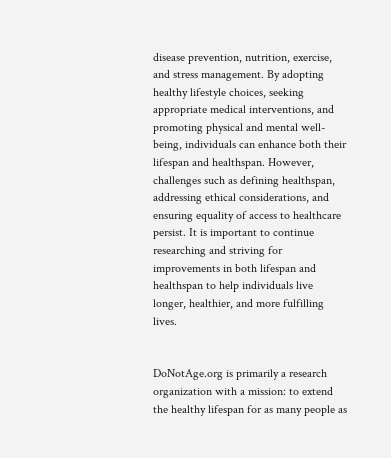disease prevention, nutrition, exercise, and stress management. By adopting healthy lifestyle choices, seeking appropriate medical interventions, and promoting physical and mental well-being, individuals can enhance both their lifespan and healthspan. However, challenges such as defining healthspan, addressing ethical considerations, and ensuring equality of access to healthcare persist. It is important to continue researching and striving for improvements in both lifespan and healthspan to help individuals live longer, healthier, and more fulfilling lives.


DoNotAge.org is primarily a research organization with a mission: to extend the healthy lifespan for as many people as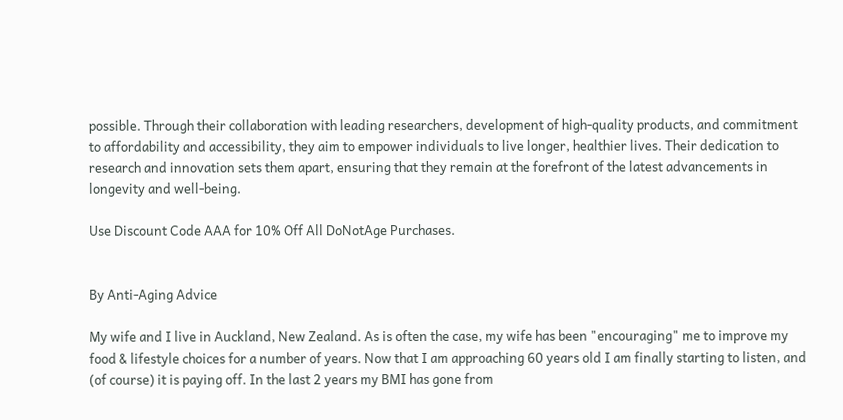possible. Through their collaboration with leading researchers, development of high-quality products, and commitment to affordability and accessibility, they aim to empower individuals to live longer, healthier lives. Their dedication to research and innovation sets them apart, ensuring that they remain at the forefront of the latest advancements in longevity and well-being.

Use Discount Code AAA for 10% Off All DoNotAge Purchases.


By Anti-Aging Advice

My wife and I live in Auckland, New Zealand. As is often the case, my wife has been "encouraging" me to improve my food & lifestyle choices for a number of years. Now that I am approaching 60 years old I am finally starting to listen, and (of course) it is paying off. In the last 2 years my BMI has gone from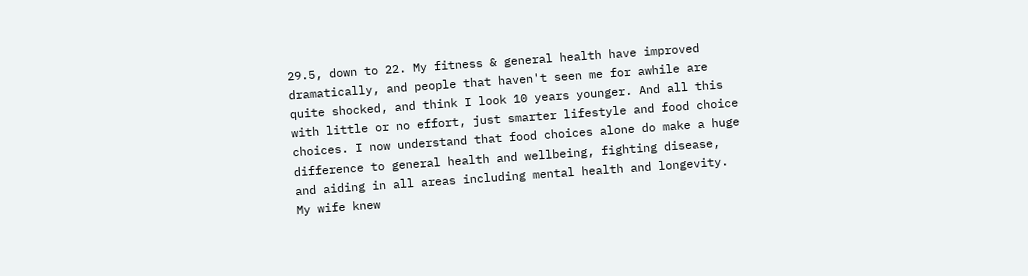29.5, down to 22. My fitness & general health have improved dramatically, and people that haven't seen me for awhile are quite shocked, and think I look 10 years younger. And all this with little or no effort, just smarter lifestyle and food choice choices. I now understand that food choices alone do make a huge difference to general health and wellbeing, fighting disease, and aiding in all areas including mental health and longevity. My wife knew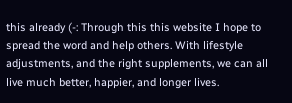this already (-: Through this this website I hope to spread the word and help others. With lifestyle adjustments, and the right supplements, we can all live much better, happier, and longer lives.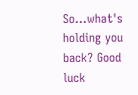So...what's holding you back? Good luck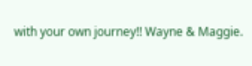with your own journey!! Wayne & Maggie.